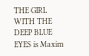THE GIRL WITH THE DEEP BLUE EYES is Maxim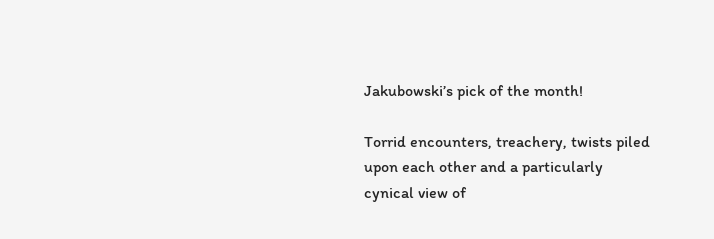Jakubowski’s pick of the month!

Torrid encounters, treachery, twists piled upon each other and a particularly cynical view of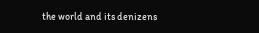the world and its denizens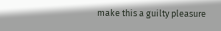make this a guilty pleasure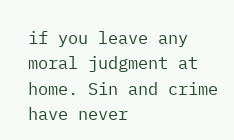if you leave any moral judgment at home. Sin and crime have never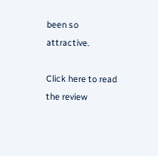been so attractive.

Click here to read the review